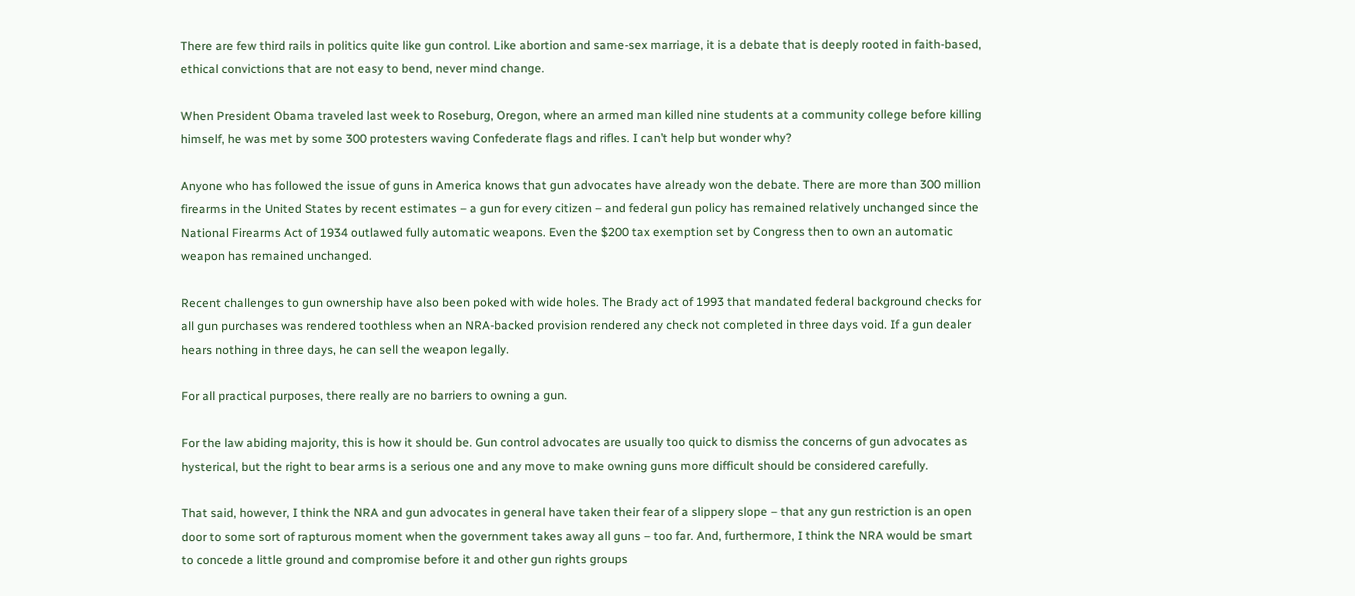There are few third rails in politics quite like gun control. Like abortion and same-sex marriage, it is a debate that is deeply rooted in faith-based, ethical convictions that are not easy to bend, never mind change.

When President Obama traveled last week to Roseburg, Oregon, where an armed man killed nine students at a community college before killing himself, he was met by some 300 protesters waving Confederate flags and rifles. I can’t help but wonder why?

Anyone who has followed the issue of guns in America knows that gun advocates have already won the debate. There are more than 300 million firearms in the United States by recent estimates – a gun for every citizen – and federal gun policy has remained relatively unchanged since the National Firearms Act of 1934 outlawed fully automatic weapons. Even the $200 tax exemption set by Congress then to own an automatic weapon has remained unchanged.

Recent challenges to gun ownership have also been poked with wide holes. The Brady act of 1993 that mandated federal background checks for all gun purchases was rendered toothless when an NRA-backed provision rendered any check not completed in three days void. If a gun dealer hears nothing in three days, he can sell the weapon legally.

For all practical purposes, there really are no barriers to owning a gun.

For the law abiding majority, this is how it should be. Gun control advocates are usually too quick to dismiss the concerns of gun advocates as hysterical, but the right to bear arms is a serious one and any move to make owning guns more difficult should be considered carefully.

That said, however, I think the NRA and gun advocates in general have taken their fear of a slippery slope – that any gun restriction is an open door to some sort of rapturous moment when the government takes away all guns – too far. And, furthermore, I think the NRA would be smart to concede a little ground and compromise before it and other gun rights groups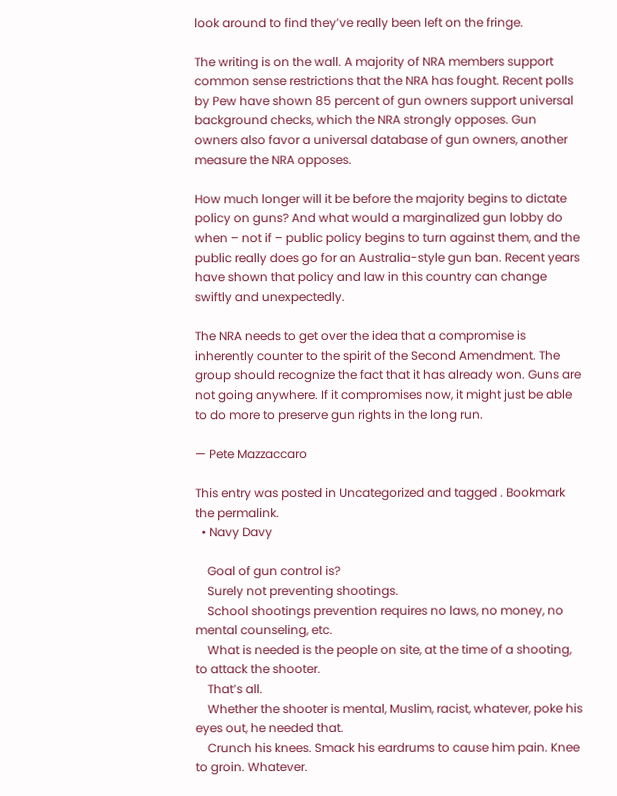look around to find they’ve really been left on the fringe.

The writing is on the wall. A majority of NRA members support common sense restrictions that the NRA has fought. Recent polls by Pew have shown 85 percent of gun owners support universal background checks, which the NRA strongly opposes. Gun owners also favor a universal database of gun owners, another measure the NRA opposes.

How much longer will it be before the majority begins to dictate policy on guns? And what would a marginalized gun lobby do when – not if – public policy begins to turn against them, and the public really does go for an Australia-style gun ban. Recent years have shown that policy and law in this country can change swiftly and unexpectedly.

The NRA needs to get over the idea that a compromise is inherently counter to the spirit of the Second Amendment. The group should recognize the fact that it has already won. Guns are not going anywhere. If it compromises now, it might just be able to do more to preserve gun rights in the long run.

— Pete Mazzaccaro

This entry was posted in Uncategorized and tagged . Bookmark the permalink.
  • Navy Davy

    Goal of gun control is?
    Surely not preventing shootings.
    School shootings prevention requires no laws, no money, no mental counseling, etc.
    What is needed is the people on site, at the time of a shooting, to attack the shooter.
    That’s all.
    Whether the shooter is mental, Muslim, racist, whatever, poke his eyes out, he needed that.
    Crunch his knees. Smack his eardrums to cause him pain. Knee to groin. Whatever.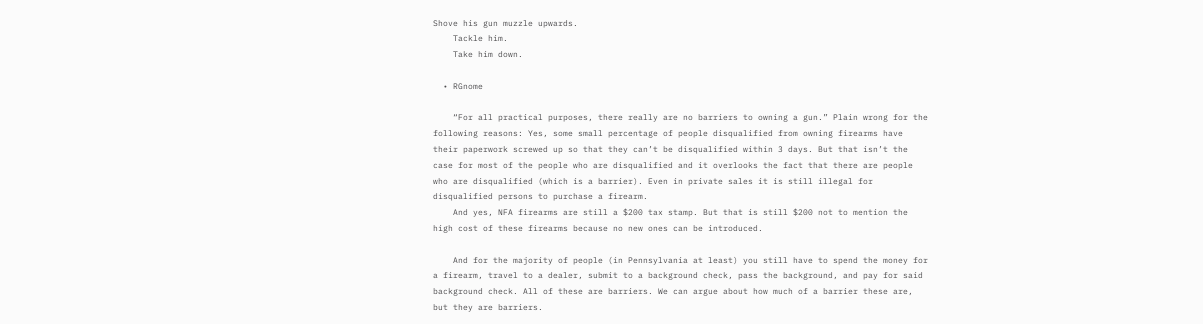Shove his gun muzzle upwards.
    Tackle him.
    Take him down.

  • RGnome

    “For all practical purposes, there really are no barriers to owning a gun.” Plain wrong for the following reasons: Yes, some small percentage of people disqualified from owning firearms have their paperwork screwed up so that they can’t be disqualified within 3 days. But that isn’t the case for most of the people who are disqualified and it overlooks the fact that there are people who are disqualified (which is a barrier). Even in private sales it is still illegal for disqualified persons to purchase a firearm.
    And yes, NFA firearms are still a $200 tax stamp. But that is still $200 not to mention the high cost of these firearms because no new ones can be introduced.

    And for the majority of people (in Pennsylvania at least) you still have to spend the money for a firearm, travel to a dealer, submit to a background check, pass the background, and pay for said background check. All of these are barriers. We can argue about how much of a barrier these are, but they are barriers.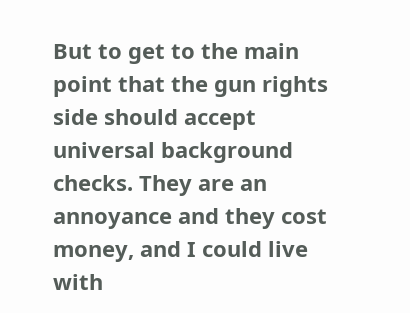But to get to the main point that the gun rights side should accept universal background checks. They are an annoyance and they cost money, and I could live with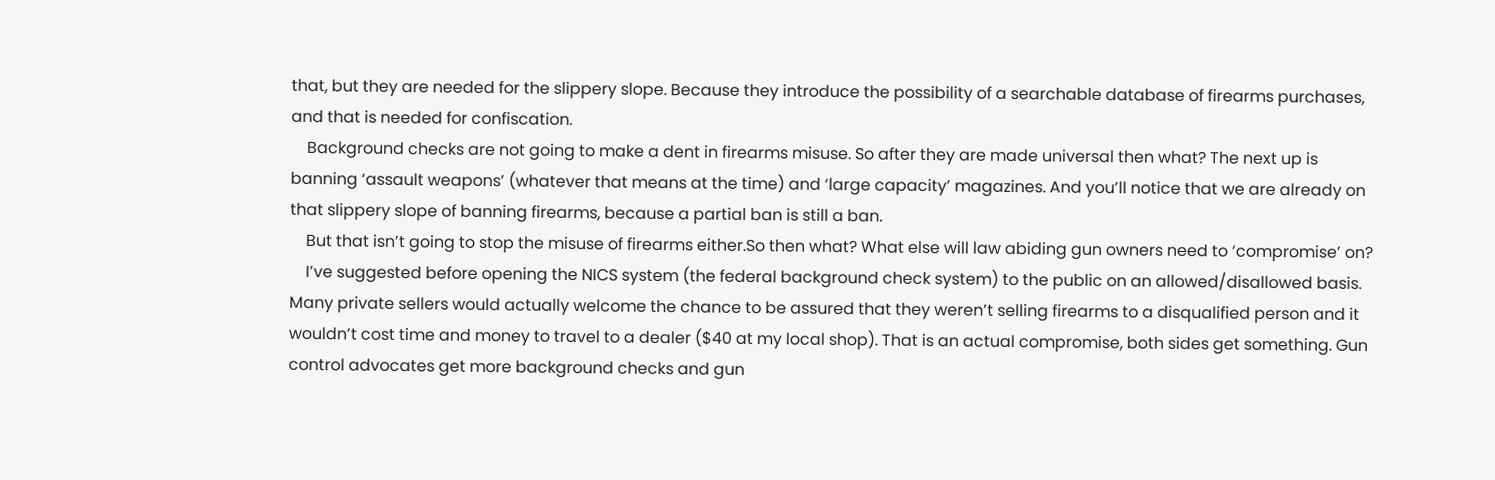that, but they are needed for the slippery slope. Because they introduce the possibility of a searchable database of firearms purchases, and that is needed for confiscation.
    Background checks are not going to make a dent in firearms misuse. So after they are made universal then what? The next up is banning ‘assault weapons’ (whatever that means at the time) and ‘large capacity’ magazines. And you’ll notice that we are already on that slippery slope of banning firearms, because a partial ban is still a ban.
    But that isn’t going to stop the misuse of firearms either.So then what? What else will law abiding gun owners need to ‘compromise’ on?
    I’ve suggested before opening the NICS system (the federal background check system) to the public on an allowed/disallowed basis. Many private sellers would actually welcome the chance to be assured that they weren’t selling firearms to a disqualified person and it wouldn’t cost time and money to travel to a dealer ($40 at my local shop). That is an actual compromise, both sides get something. Gun control advocates get more background checks and gun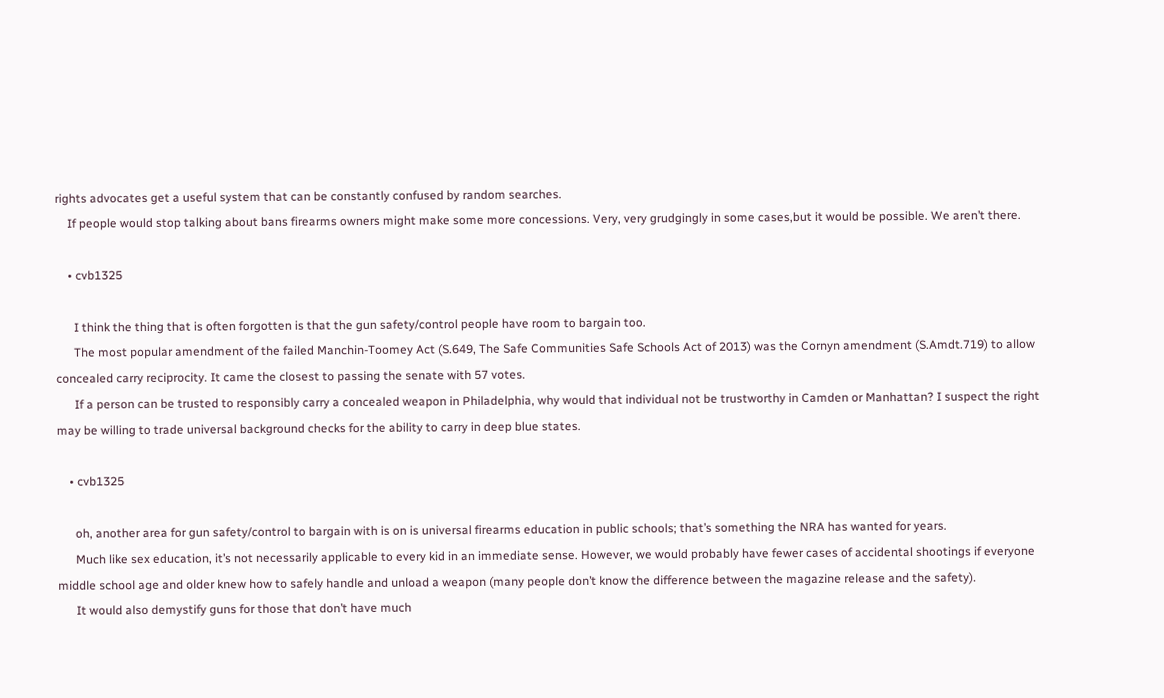rights advocates get a useful system that can be constantly confused by random searches.
    If people would stop talking about bans firearms owners might make some more concessions. Very, very grudgingly in some cases,but it would be possible. We aren’t there.

    • cvb1325

      I think the thing that is often forgotten is that the gun safety/control people have room to bargain too.
      The most popular amendment of the failed Manchin-Toomey Act (S.649, The Safe Communities Safe Schools Act of 2013) was the Cornyn amendment (S.Amdt.719) to allow concealed carry reciprocity. It came the closest to passing the senate with 57 votes.
      If a person can be trusted to responsibly carry a concealed weapon in Philadelphia, why would that individual not be trustworthy in Camden or Manhattan? I suspect the right may be willing to trade universal background checks for the ability to carry in deep blue states.

    • cvb1325

      oh, another area for gun safety/control to bargain with is on is universal firearms education in public schools; that’s something the NRA has wanted for years.
      Much like sex education, it’s not necessarily applicable to every kid in an immediate sense. However, we would probably have fewer cases of accidental shootings if everyone middle school age and older knew how to safely handle and unload a weapon (many people don’t know the difference between the magazine release and the safety).
      It would also demystify guns for those that don’t have much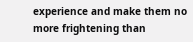experience and make them no more frightening than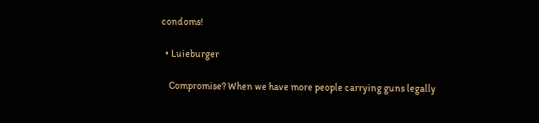condoms!

  • Luieburger

    Compromise? When we have more people carrying guns legally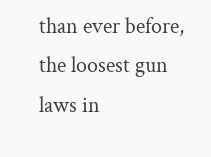than ever before, the loosest gun laws in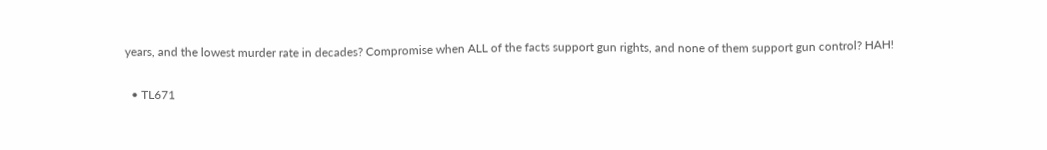years, and the lowest murder rate in decades? Compromise when ALL of the facts support gun rights, and none of them support gun control? HAH!

  • TL671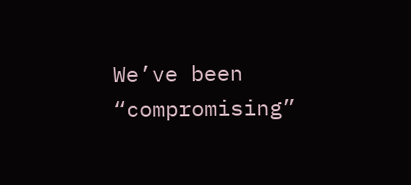We’ve been “compromising”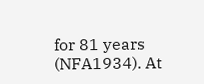for 81 years (NFA1934). At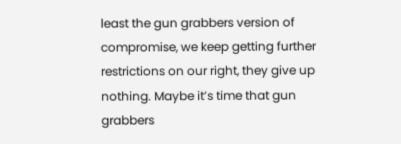least the gun grabbers version of compromise, we keep getting further restrictions on our right, they give up nothing. Maybe it’s time that gun grabbers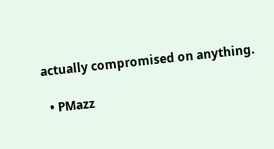actually compromised on anything.

  • PMazz